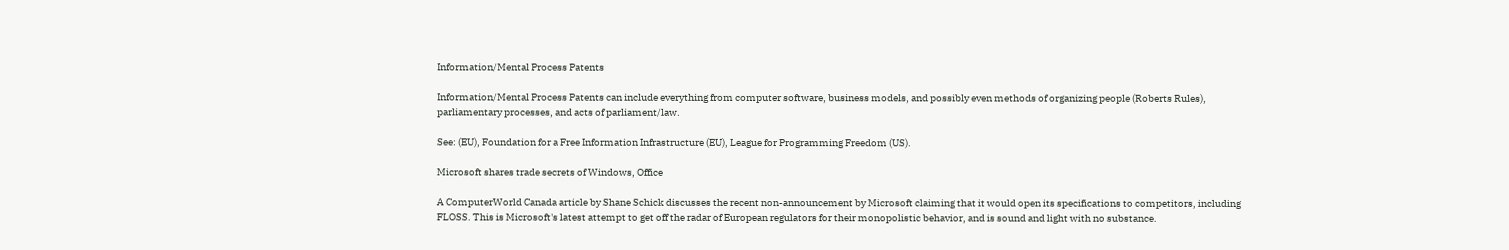Information/Mental Process Patents

Information/Mental Process Patents can include everything from computer software, business models, and possibly even methods of organizing people (Roberts Rules), parliamentary processes, and acts of parliament/law.

See: (EU), Foundation for a Free Information Infrastructure (EU), League for Programming Freedom (US).

Microsoft shares trade secrets of Windows, Office

A ComputerWorld Canada article by Shane Schick discusses the recent non-announcement by Microsoft claiming that it would open its specifications to competitors, including FLOSS. This is Microsoft's latest attempt to get off the radar of European regulators for their monopolistic behavior, and is sound and light with no substance.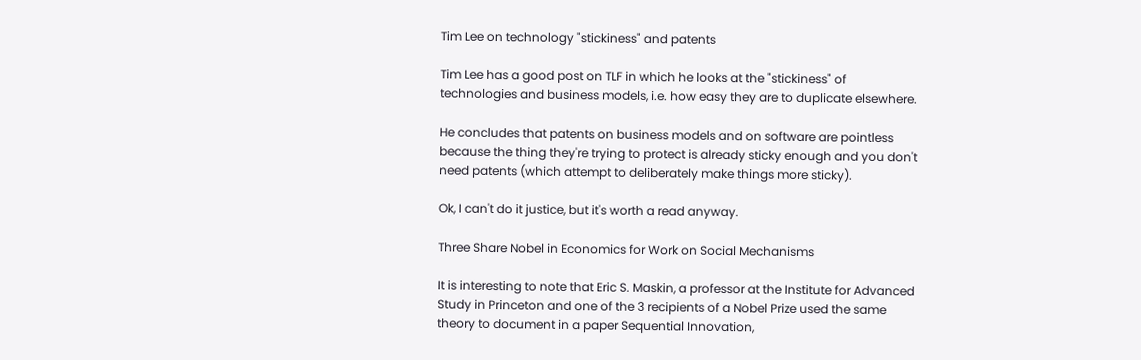Tim Lee on technology "stickiness" and patents

Tim Lee has a good post on TLF in which he looks at the "stickiness" of technologies and business models, i.e. how easy they are to duplicate elsewhere.

He concludes that patents on business models and on software are pointless because the thing they're trying to protect is already sticky enough and you don't need patents (which attempt to deliberately make things more sticky).

Ok, I can't do it justice, but it's worth a read anyway.

Three Share Nobel in Economics for Work on Social Mechanisms

It is interesting to note that Eric S. Maskin, a professor at the Institute for Advanced Study in Princeton and one of the 3 recipients of a Nobel Prize used the same theory to document in a paper Sequential Innovation,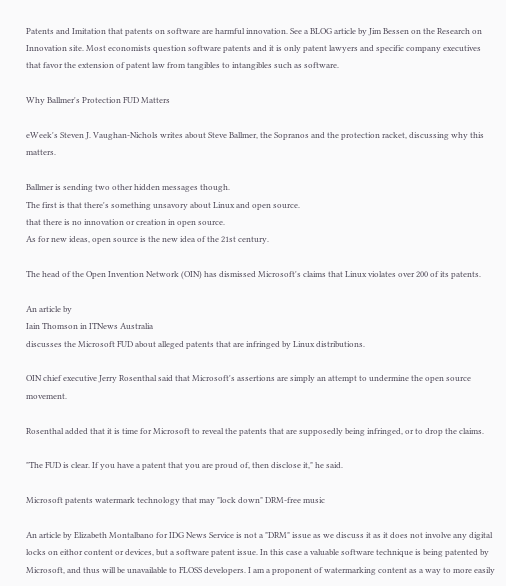Patents and Imitation that patents on software are harmful innovation. See a BLOG article by Jim Bessen on the Research on Innovation site. Most economists question software patents and it is only patent lawyers and specific company executives that favor the extension of patent law from tangibles to intangibles such as software.

Why Ballmer's Protection FUD Matters

eWeek's Steven J. Vaughan-Nichols writes about Steve Ballmer, the Sopranos and the protection racket, discussing why this matters.

Ballmer is sending two other hidden messages though.
The first is that there's something unsavory about Linux and open source.
that there is no innovation or creation in open source.
As for new ideas, open source is the new idea of the 21st century.

The head of the Open Invention Network (OIN) has dismissed Microsoft's claims that Linux violates over 200 of its patents.

An article by
Iain Thomson in ITNews Australia
discusses the Microsoft FUD about alleged patents that are infringed by Linux distributions.

OIN chief executive Jerry Rosenthal said that Microsoft's assertions are simply an attempt to undermine the open source movement.

Rosenthal added that it is time for Microsoft to reveal the patents that are supposedly being infringed, or to drop the claims.

"The FUD is clear. If you have a patent that you are proud of, then disclose it," he said.

Microsoft patents watermark technology that may "lock down" DRM-free music

An article by Elizabeth Montalbano for IDG News Service is not a "DRM" issue as we discuss it as it does not involve any digital locks on eithor content or devices, but a software patent issue. In this case a valuable software technique is being patented by Microsoft, and thus will be unavailable to FLOSS developers. I am a proponent of watermarking content as a way to more easily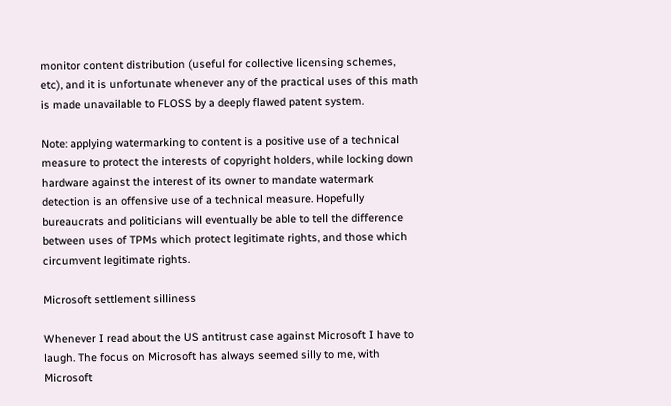monitor content distribution (useful for collective licensing schemes, etc), and it is unfortunate whenever any of the practical uses of this math is made unavailable to FLOSS by a deeply flawed patent system.

Note: applying watermarking to content is a positive use of a technical measure to protect the interests of copyright holders, while locking down hardware against the interest of its owner to mandate watermark detection is an offensive use of a technical measure. Hopefully bureaucrats and politicians will eventually be able to tell the difference between uses of TPMs which protect legitimate rights, and those which circumvent legitimate rights.

Microsoft settlement silliness

Whenever I read about the US antitrust case against Microsoft I have to laugh. The focus on Microsoft has always seemed silly to me, with Microsoft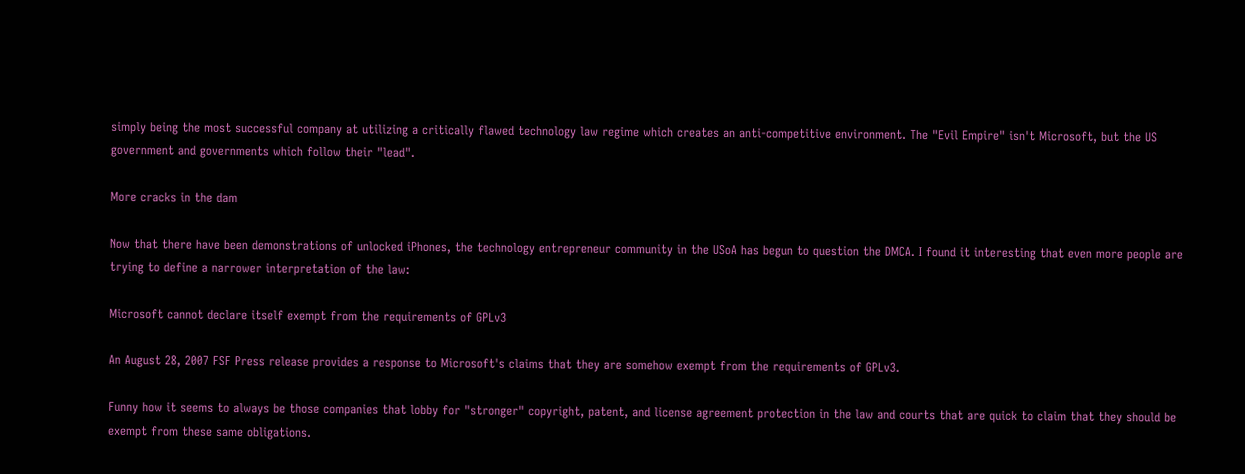simply being the most successful company at utilizing a critically flawed technology law regime which creates an anti-competitive environment. The "Evil Empire" isn't Microsoft, but the US government and governments which follow their "lead".

More cracks in the dam

Now that there have been demonstrations of unlocked iPhones, the technology entrepreneur community in the USoA has begun to question the DMCA. I found it interesting that even more people are trying to define a narrower interpretation of the law:

Microsoft cannot declare itself exempt from the requirements of GPLv3

An August 28, 2007 FSF Press release provides a response to Microsoft's claims that they are somehow exempt from the requirements of GPLv3.

Funny how it seems to always be those companies that lobby for "stronger" copyright, patent, and license agreement protection in the law and courts that are quick to claim that they should be exempt from these same obligations.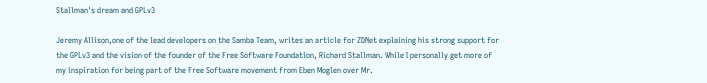Stallman's dream and GPLv3

Jeremy Allison,one of the lead developers on the Samba Team, writes an article for ZDNet explaining his strong support for the GPLv3 and the vision of the founder of the Free Software Foundation, Richard Stallman. While I personally get more of my inspiration for being part of the Free Software movement from Eben Moglen over Mr.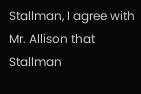Stallman, I agree with Mr. Allison that Stallman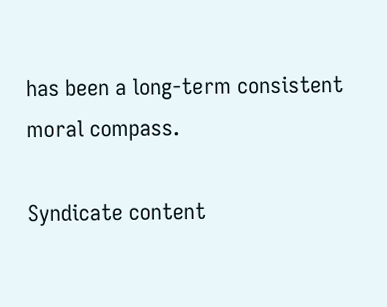has been a long-term consistent moral compass.

Syndicate content